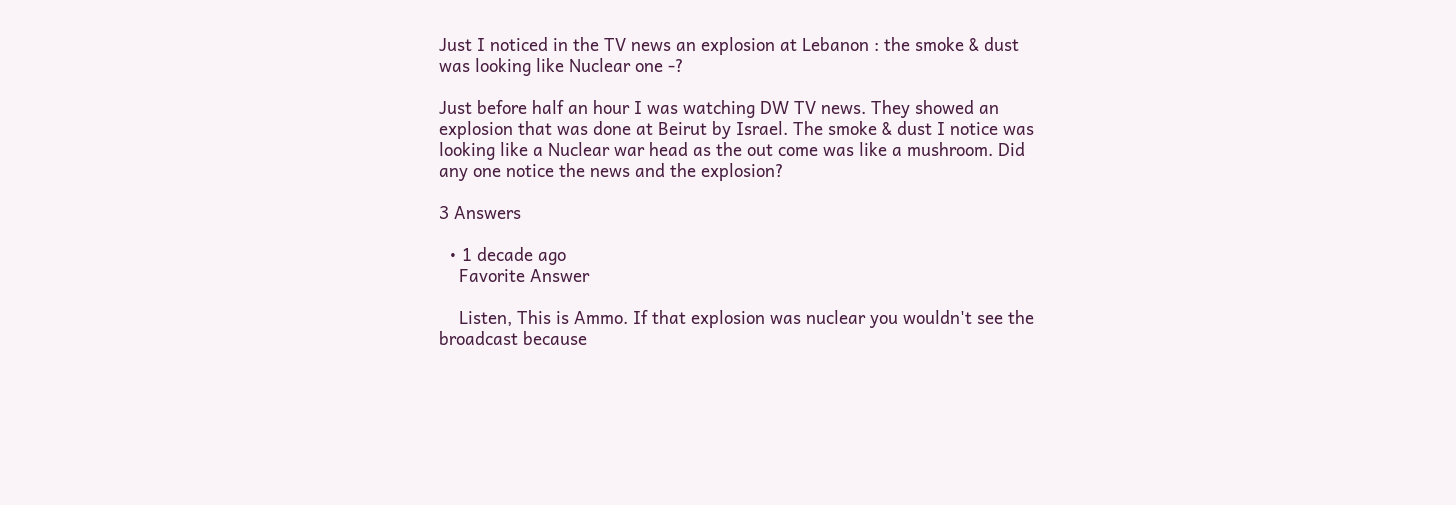Just I noticed in the TV news an explosion at Lebanon : the smoke & dust was looking like Nuclear one -?

Just before half an hour I was watching DW TV news. They showed an explosion that was done at Beirut by Israel. The smoke & dust I notice was looking like a Nuclear war head as the out come was like a mushroom. Did any one notice the news and the explosion?

3 Answers

  • 1 decade ago
    Favorite Answer

    Listen, This is Ammo. If that explosion was nuclear you wouldn't see the broadcast because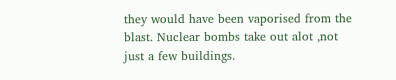they would have been vaporised from the blast. Nuclear bombs take out alot ,not just a few buildings.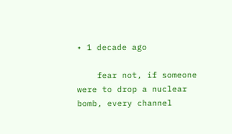• 1 decade ago

    fear not, if someone were to drop a nuclear bomb, every channel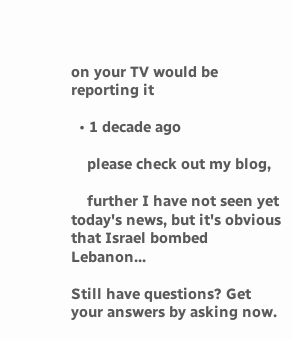on your TV would be reporting it

  • 1 decade ago

    please check out my blog,

    further I have not seen yet today's news, but it's obvious that Israel bombed Lebanon...

Still have questions? Get your answers by asking now.